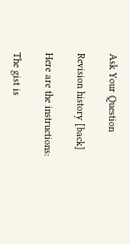Ask Your Question

Revision history [back]

Here are the instructions:

The gist is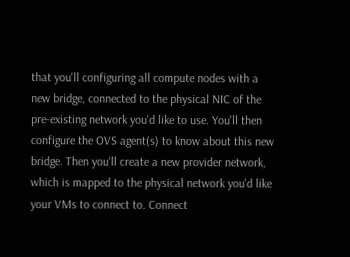that you'll configuring all compute nodes with a new bridge, connected to the physical NIC of the pre-existing network you'd like to use. You'll then configure the OVS agent(s) to know about this new bridge. Then you'll create a new provider network, which is mapped to the physical network you'd like your VMs to connect to. Connect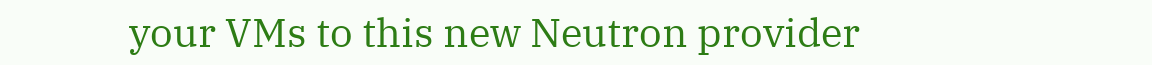your VMs to this new Neutron provider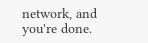network, and you're done.